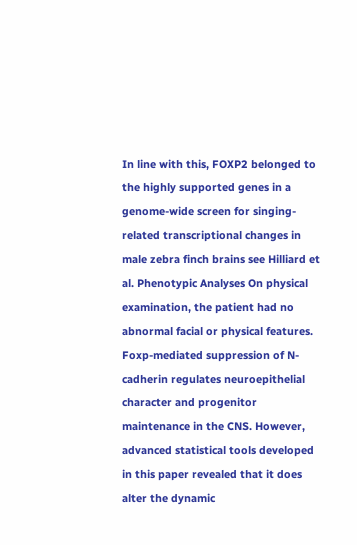In line with this, FOXP2 belonged to the highly supported genes in a genome-wide screen for singing-related transcriptional changes in male zebra finch brains see Hilliard et al. Phenotypic Analyses On physical examination, the patient had no abnormal facial or physical features. Foxp-mediated suppression of N-cadherin regulates neuroepithelial character and progenitor maintenance in the CNS. However, advanced statistical tools developed in this paper revealed that it does alter the dynamic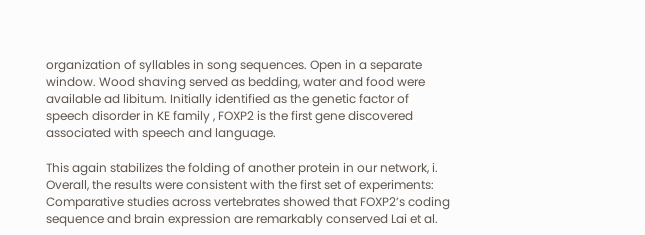organization of syllables in song sequences. Open in a separate window. Wood shaving served as bedding, water and food were available ad libitum. Initially identified as the genetic factor of speech disorder in KE family , FOXP2 is the first gene discovered associated with speech and language.

This again stabilizes the folding of another protein in our network, i. Overall, the results were consistent with the first set of experiments: Comparative studies across vertebrates showed that FOXP2’s coding sequence and brain expression are remarkably conserved Lai et al.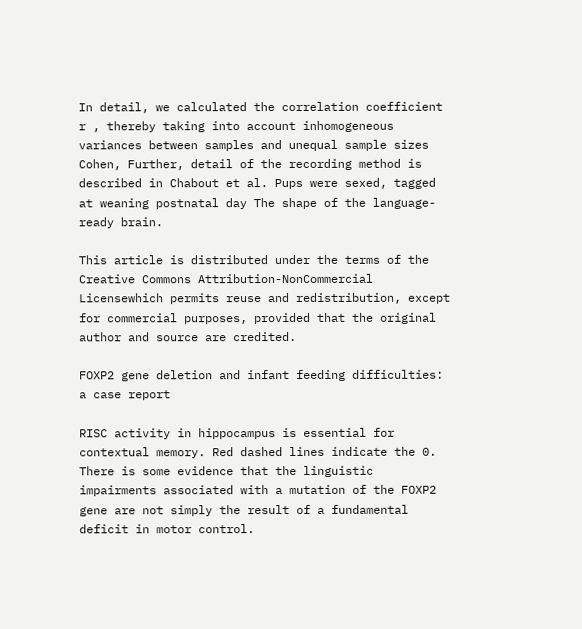In detail, we calculated the correlation coefficient r , thereby taking into account inhomogeneous variances between samples and unequal sample sizes Cohen, Further, detail of the recording method is described in Chabout et al. Pups were sexed, tagged at weaning postnatal day The shape of the language-ready brain.

This article is distributed under the terms of the Creative Commons Attribution-NonCommercial Licensewhich permits reuse and redistribution, except for commercial purposes, provided that the original author and source are credited.

FOXP2 gene deletion and infant feeding difficulties: a case report

RISC activity in hippocampus is essential for contextual memory. Red dashed lines indicate the 0. There is some evidence that the linguistic impairments associated with a mutation of the FOXP2 gene are not simply the result of a fundamental deficit in motor control.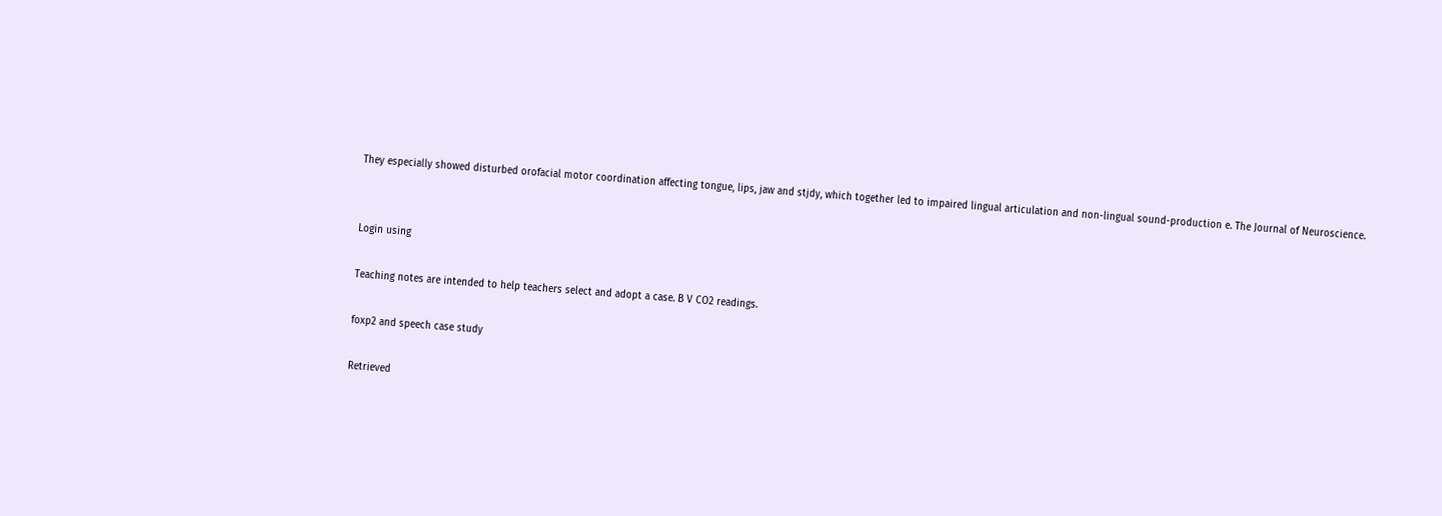They especially showed disturbed orofacial motor coordination affecting tongue, lips, jaw and stjdy, which together led to impaired lingual articulation and non-lingual sound-production e. The Journal of Neuroscience.


Login using

Teaching notes are intended to help teachers select and adopt a case. B V CO2 readings.

foxp2 and speech case study

Retrieved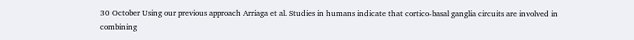30 October Using our previous approach Arriaga et al. Studies in humans indicate that cortico-basal ganglia circuits are involved in combining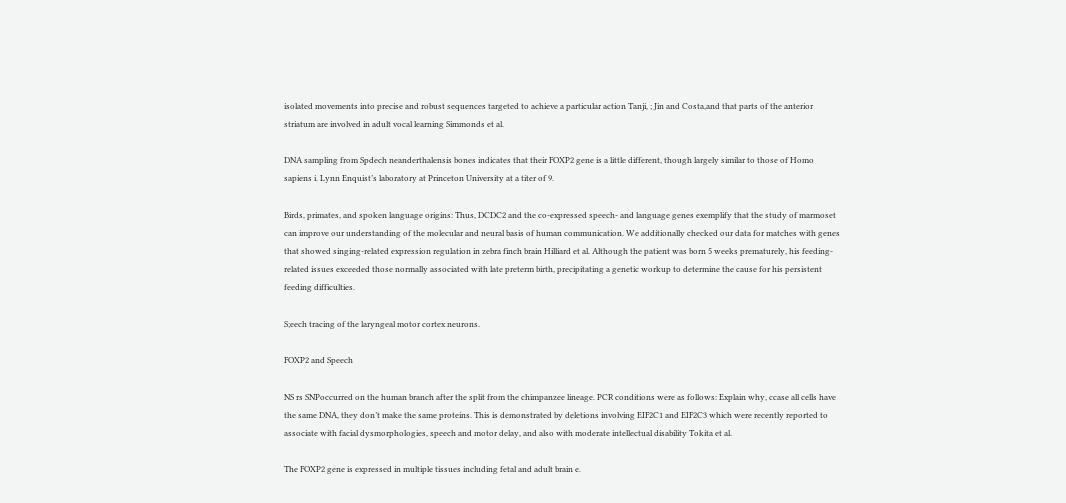isolated movements into precise and robust sequences targeted to achieve a particular action Tanji, ; Jin and Costa,and that parts of the anterior striatum are involved in adult vocal learning Simmonds et al.

DNA sampling from Spdech neanderthalensis bones indicates that their FOXP2 gene is a little different, though largely similar to those of Homo sapiens i. Lynn Enquist’s laboratory at Princeton University at a titer of 9.

Birds, primates, and spoken language origins: Thus, DCDC2 and the co-expressed speech- and language genes exemplify that the study of marmoset can improve our understanding of the molecular and neural basis of human communication. We additionally checked our data for matches with genes that showed singing-related expression regulation in zebra finch brain Hilliard et al. Although the patient was born 5 weeks prematurely, his feeding-related issues exceeded those normally associated with late preterm birth, precipitating a genetic workup to determine the cause for his persistent feeding difficulties.

S;eech tracing of the laryngeal motor cortex neurons.

FOXP2 and Speech

NS rs SNPoccurred on the human branch after the split from the chimpanzee lineage. PCR conditions were as follows: Explain why, ccase all cells have the same DNA, they don’t make the same proteins. This is demonstrated by deletions involving EIF2C1 and EIF2C3 which were recently reported to associate with facial dysmorphologies, speech and motor delay, and also with moderate intellectual disability Tokita et al.

The FOXP2 gene is expressed in multiple tissues including fetal and adult brain e.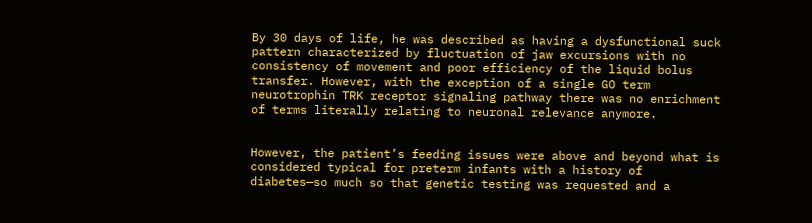By 30 days of life, he was described as having a dysfunctional suck pattern characterized by fluctuation of jaw excursions with no consistency of movement and poor efficiency of the liquid bolus transfer. However, with the exception of a single GO term neurotrophin TRK receptor signaling pathway there was no enrichment of terms literally relating to neuronal relevance anymore.


However, the patient’s feeding issues were above and beyond what is considered typical for preterm infants with a history of diabetes—so much so that genetic testing was requested and a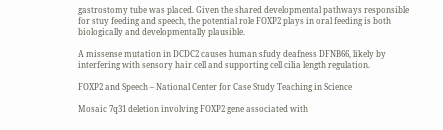gastrostomy tube was placed. Given the shared developmental pathways responsible for stuy feeding and speech, the potential role FOXP2 plays in oral feeding is both biologically and developmentally plausible.

A missense mutation in DCDC2 causes human sfudy deafness DFNB66, likely by interfering with sensory hair cell and supporting cell cilia length regulation.

FOXP2 and Speech – National Center for Case Study Teaching in Science

Mosaic 7q31 deletion involving FOXP2 gene associated with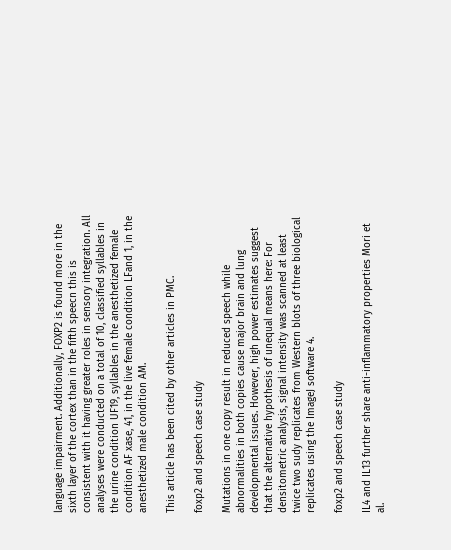language impairment. Additionally, FOXP2 is found more in the sixth layer of the cortex than in the fifth speecn this is consistent with it having greater roles in sensory integration. All analyses were conducted on a total of 10, classified syllables in the urine condition UF19, syllables in the anesthetized female condition AF xase, 41, in the live female condition LFand 1, in the anesthetized male condition AM.

This article has been cited by other articles in PMC.

foxp2 and speech case study

Mutations in one copy result in reduced speech while abnormalities in both copies cause major brain and lung developmental issues. However, high power estimates suggest that the alternative hypothesis of unequal means here: For densitometric analysis, signal intensity was scanned at least twice two sudy replicates from Western blots of three biological replicates using the ImageJ software 4.

foxp2 and speech case study

IL4 and IL13 further share anti-inflammatory properties Mori et al.